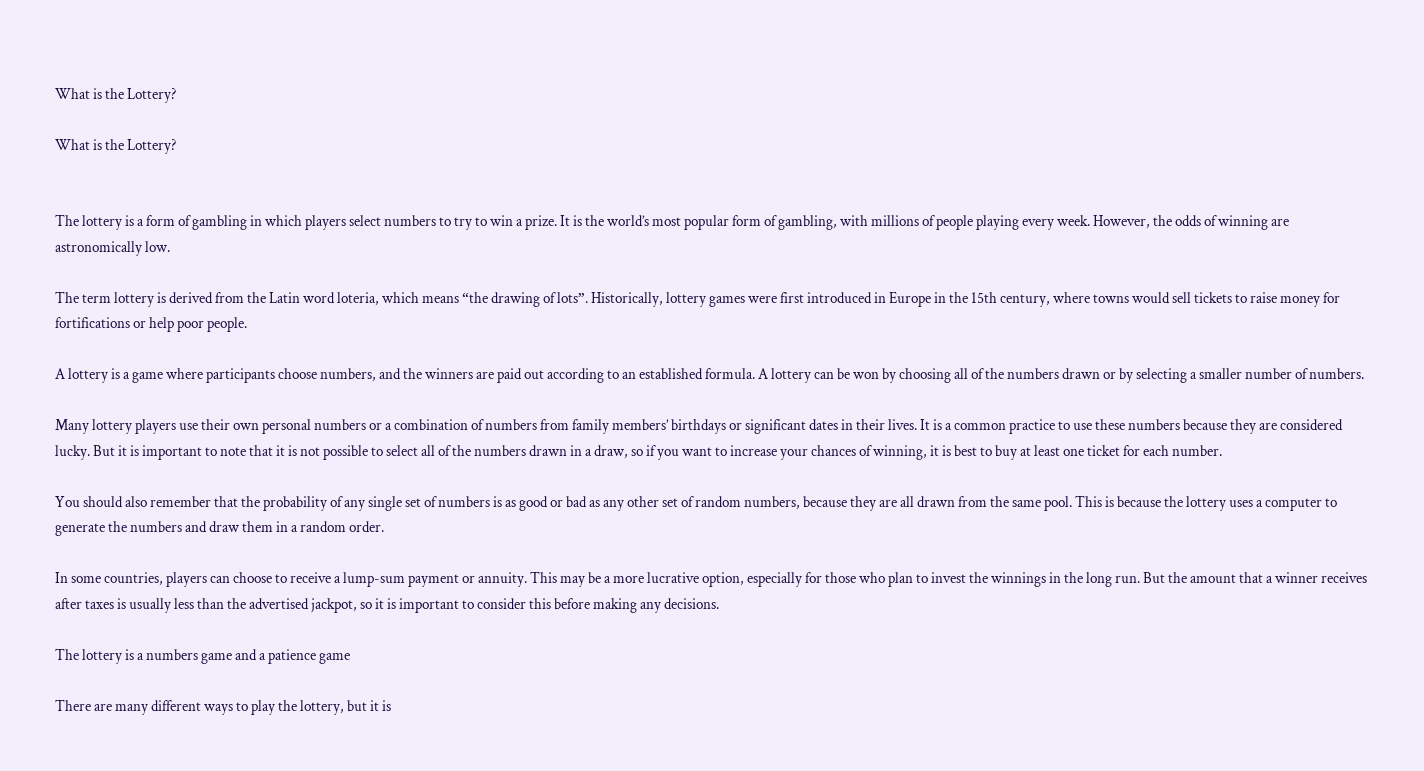What is the Lottery?

What is the Lottery?


The lottery is a form of gambling in which players select numbers to try to win a prize. It is the world’s most popular form of gambling, with millions of people playing every week. However, the odds of winning are astronomically low.

The term lottery is derived from the Latin word loteria, which means “the drawing of lots”. Historically, lottery games were first introduced in Europe in the 15th century, where towns would sell tickets to raise money for fortifications or help poor people.

A lottery is a game where participants choose numbers, and the winners are paid out according to an established formula. A lottery can be won by choosing all of the numbers drawn or by selecting a smaller number of numbers.

Many lottery players use their own personal numbers or a combination of numbers from family members’ birthdays or significant dates in their lives. It is a common practice to use these numbers because they are considered lucky. But it is important to note that it is not possible to select all of the numbers drawn in a draw, so if you want to increase your chances of winning, it is best to buy at least one ticket for each number.

You should also remember that the probability of any single set of numbers is as good or bad as any other set of random numbers, because they are all drawn from the same pool. This is because the lottery uses a computer to generate the numbers and draw them in a random order.

In some countries, players can choose to receive a lump-sum payment or annuity. This may be a more lucrative option, especially for those who plan to invest the winnings in the long run. But the amount that a winner receives after taxes is usually less than the advertised jackpot, so it is important to consider this before making any decisions.

The lottery is a numbers game and a patience game

There are many different ways to play the lottery, but it is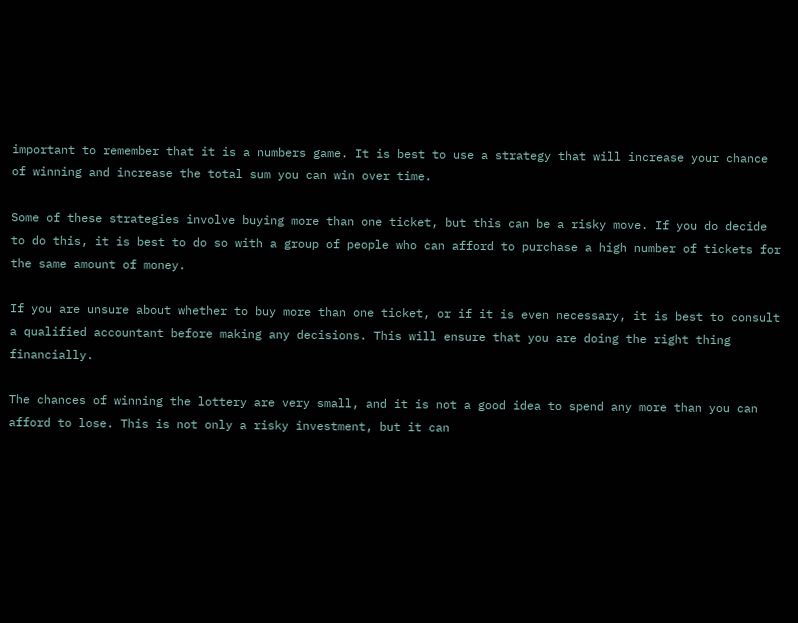important to remember that it is a numbers game. It is best to use a strategy that will increase your chance of winning and increase the total sum you can win over time.

Some of these strategies involve buying more than one ticket, but this can be a risky move. If you do decide to do this, it is best to do so with a group of people who can afford to purchase a high number of tickets for the same amount of money.

If you are unsure about whether to buy more than one ticket, or if it is even necessary, it is best to consult a qualified accountant before making any decisions. This will ensure that you are doing the right thing financially.

The chances of winning the lottery are very small, and it is not a good idea to spend any more than you can afford to lose. This is not only a risky investment, but it can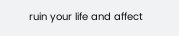ruin your life and affect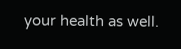your health as well.